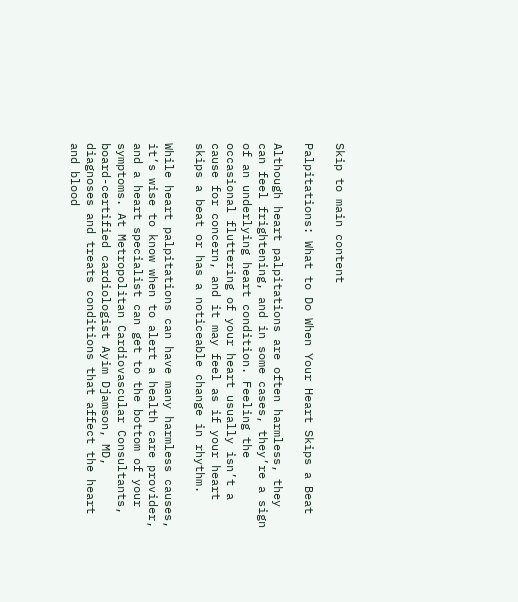Skip to main content

Palpitations: What to Do When Your Heart Skips a Beat

Although heart palpitations are often harmless, they can feel frightening, and in some cases, they’re a sign of an underlying heart condition. Feeling the occasional fluttering of your heart usually isn’t a cause for concern, and it may feel as if your heart skips a beat or has a noticeable change in rhythm.

While heart palpitations can have many harmless causes, it’s wise to know when to alert a health care provider, and a heart specialist can get to the bottom of your symptoms. At Metropolitan Cardiovascular Consultants, board-certified cardiologist Ayim Djamson, MD, diagnoses and treats conditions that affect the heart and blood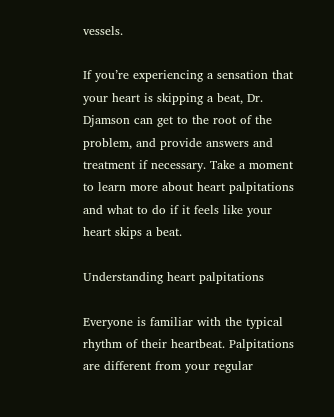vessels.

If you’re experiencing a sensation that your heart is skipping a beat, Dr. Djamson can get to the root of the problem, and provide answers and treatment if necessary. Take a moment to learn more about heart palpitations and what to do if it feels like your heart skips a beat.

Understanding heart palpitations

Everyone is familiar with the typical rhythm of their heartbeat. Palpitations are different from your regular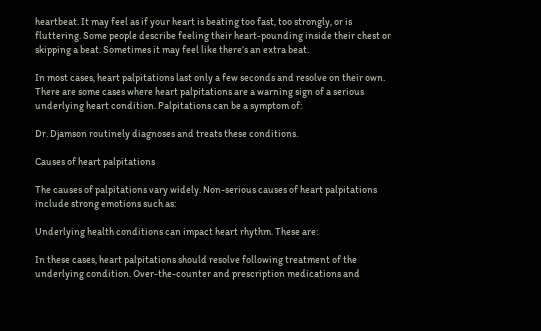heartbeat. It may feel as if your heart is beating too fast, too strongly, or is fluttering. Some people describe feeling their heart-pounding inside their chest or skipping a beat. Sometimes it may feel like there’s an extra beat.

In most cases, heart palpitations last only a few seconds and resolve on their own. There are some cases where heart palpitations are a warning sign of a serious underlying heart condition. Palpitations can be a symptom of:

Dr. Djamson routinely diagnoses and treats these conditions.

Causes of heart palpitations

The causes of palpitations vary widely. Non-serious causes of heart palpitations include strong emotions such as:

Underlying health conditions can impact heart rhythm. These are:

In these cases, heart palpitations should resolve following treatment of the underlying condition. Over-the-counter and prescription medications and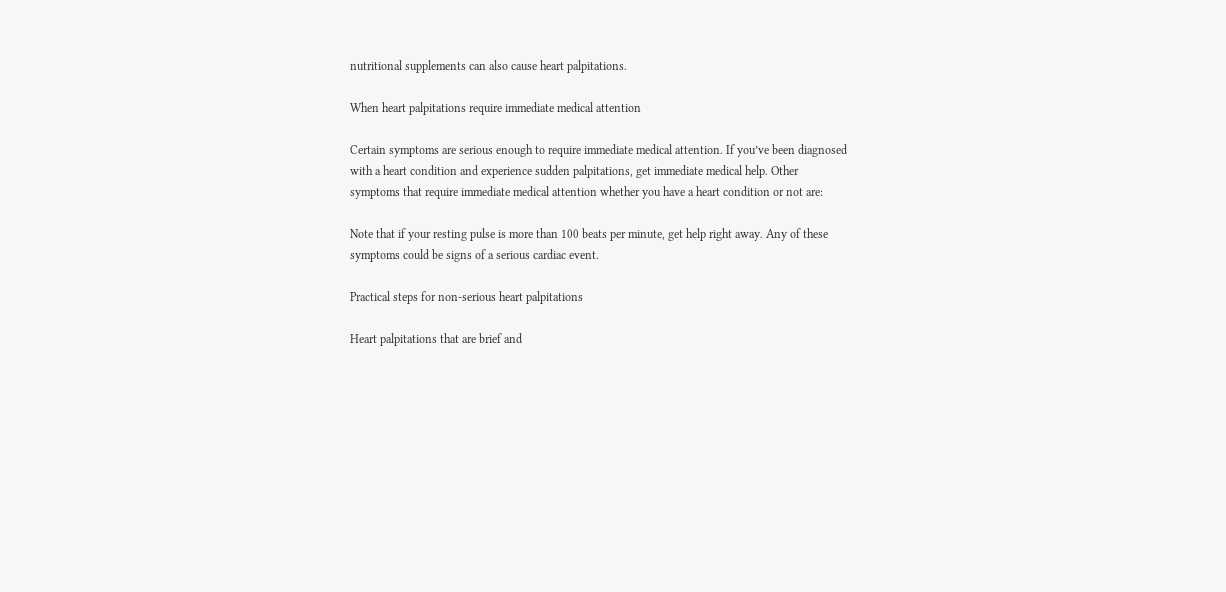nutritional supplements can also cause heart palpitations.

When heart palpitations require immediate medical attention

Certain symptoms are serious enough to require immediate medical attention. If you’ve been diagnosed with a heart condition and experience sudden palpitations, get immediate medical help. Other symptoms that require immediate medical attention whether you have a heart condition or not are:

Note that if your resting pulse is more than 100 beats per minute, get help right away. Any of these symptoms could be signs of a serious cardiac event.

Practical steps for non-serious heart palpitations

Heart palpitations that are brief and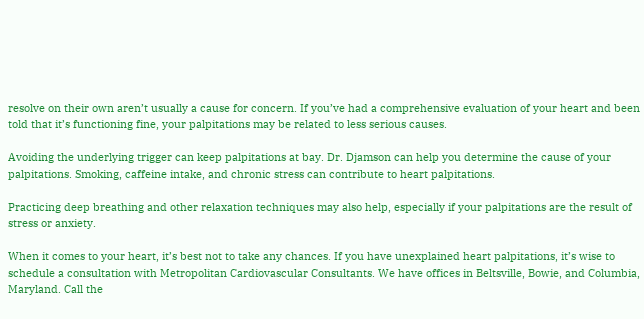resolve on their own aren’t usually a cause for concern. If you’ve had a comprehensive evaluation of your heart and been told that it’s functioning fine, your palpitations may be related to less serious causes.

Avoiding the underlying trigger can keep palpitations at bay. Dr. Djamson can help you determine the cause of your palpitations. Smoking, caffeine intake, and chronic stress can contribute to heart palpitations.

Practicing deep breathing and other relaxation techniques may also help, especially if your palpitations are the result of stress or anxiety.

When it comes to your heart, it’s best not to take any chances. If you have unexplained heart palpitations, it’s wise to schedule a consultation with Metropolitan Cardiovascular Consultants. We have offices in Beltsville, Bowie, and Columbia, Maryland. Call the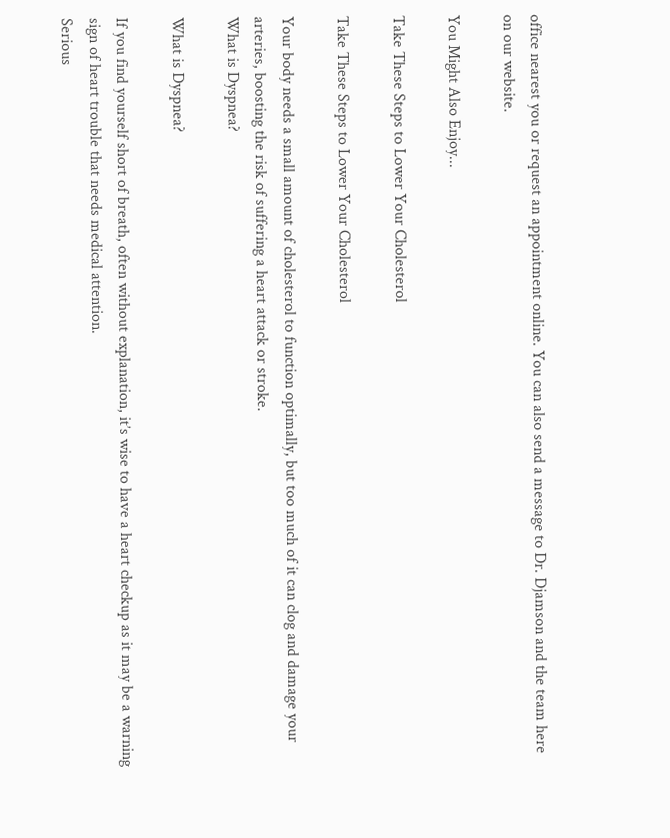office nearest you or request an appointment online. You can also send a message to Dr. Djamson and the team here on our website.

You Might Also Enjoy...

Take These Steps to Lower Your Cholesterol

Take These Steps to Lower Your Cholesterol

Your body needs a small amount of cholesterol to function optimally, but too much of it can clog and damage your arteries, boosting the risk of suffering a heart attack or stroke.
What is Dyspnea?

What is Dyspnea?

If you find yourself short of breath, often without explanation, it’s wise to have a heart checkup as it may be a warning sign of heart trouble that needs medical attention.
Serious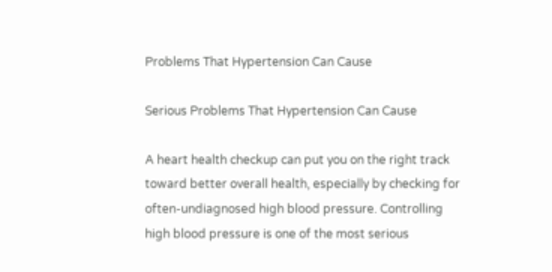Problems That Hypertension Can Cause

Serious Problems That Hypertension Can Cause

A heart health checkup can put you on the right track toward better overall health, especially by checking for often-undiagnosed high blood pressure. Controlling high blood pressure is one of the most serious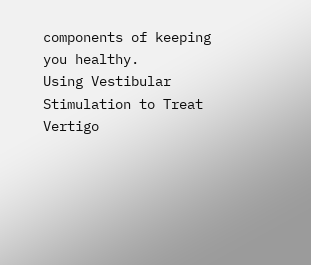components of keeping you healthy.
Using Vestibular Stimulation to Treat Vertigo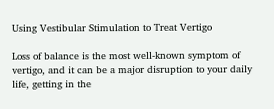Using Vestibular Stimulation to Treat Vertigo

Loss of balance is the most well-known symptom of vertigo, and it can be a major disruption to your daily life, getting in the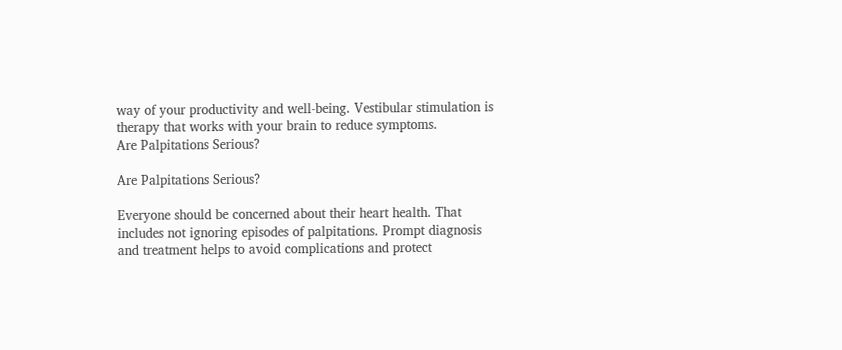way of your productivity and well-being. Vestibular stimulation is therapy that works with your brain to reduce symptoms.
Are Palpitations Serious?

Are Palpitations Serious?

Everyone should be concerned about their heart health. That includes not ignoring episodes of palpitations. Prompt diagnosis and treatment helps to avoid complications and protect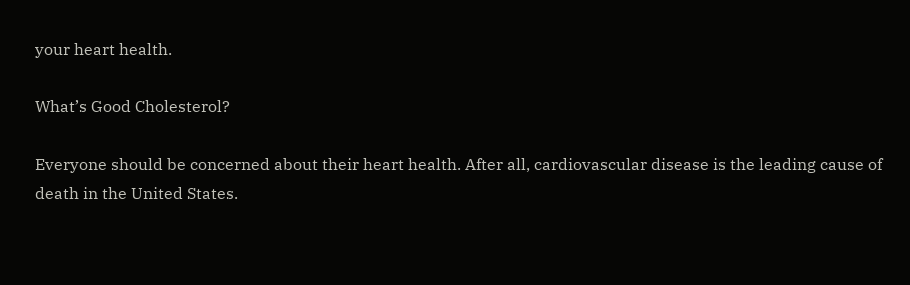your heart health.

What’s Good Cholesterol?

Everyone should be concerned about their heart health. After all, cardiovascular disease is the leading cause of death in the United States.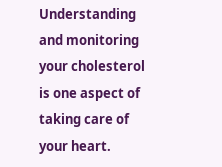Understanding and monitoring your cholesterol is one aspect of taking care of your heart.